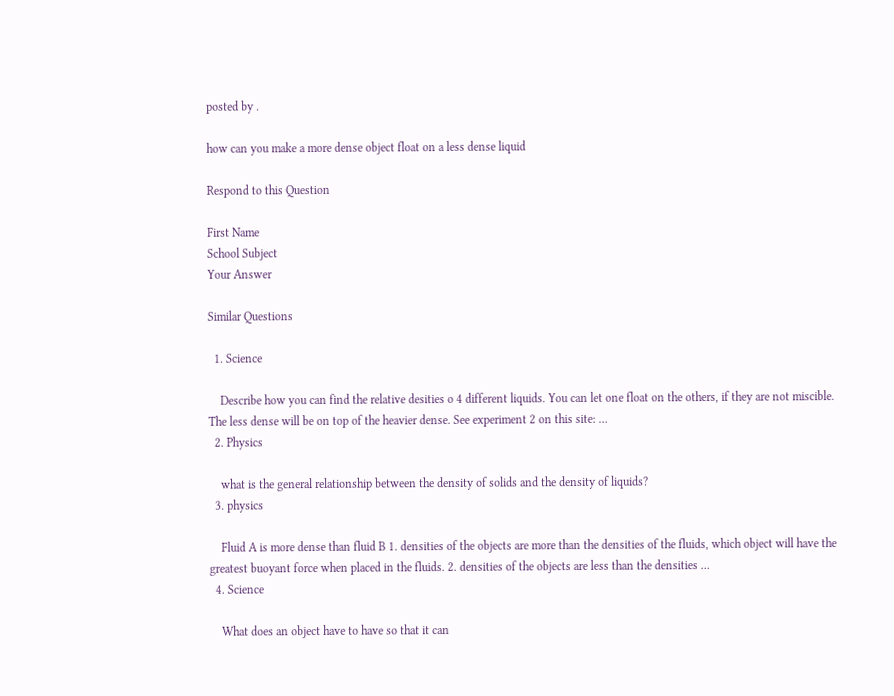posted by .

how can you make a more dense object float on a less dense liquid

Respond to this Question

First Name
School Subject
Your Answer

Similar Questions

  1. Science

    Describe how you can find the relative desities o 4 different liquids. You can let one float on the others, if they are not miscible. The less dense will be on top of the heavier dense. See experiment 2 on this site: …
  2. Physics

    what is the general relationship between the density of solids and the density of liquids?
  3. physics

    Fluid A is more dense than fluid B 1. densities of the objects are more than the densities of the fluids, which object will have the greatest buoyant force when placed in the fluids. 2. densities of the objects are less than the densities …
  4. Science

    What does an object have to have so that it can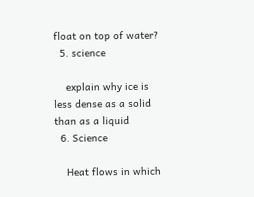float on top of water?
  5. science

    explain why ice is less dense as a solid than as a liquid
  6. Science

    Heat flows in which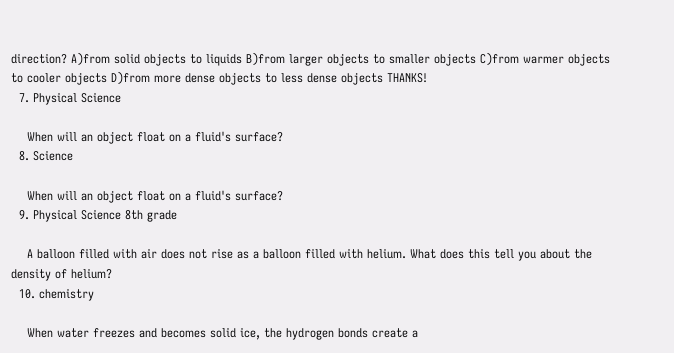direction? A)from solid objects to liquids B)from larger objects to smaller objects C)from warmer objects to cooler objects D)from more dense objects to less dense objects THANKS!
  7. Physical Science

    When will an object float on a fluid's surface?
  8. Science

    When will an object float on a fluid's surface?
  9. Physical Science 8th grade

    A balloon filled with air does not rise as a balloon filled with helium. What does this tell you about the density of helium?
  10. chemistry

    When water freezes and becomes solid ice, the hydrogen bonds create a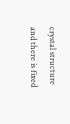crystal structure and there is fixed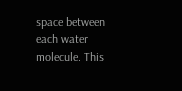space between each water molecule. This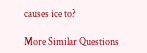causes ice to?

More Similar Questions